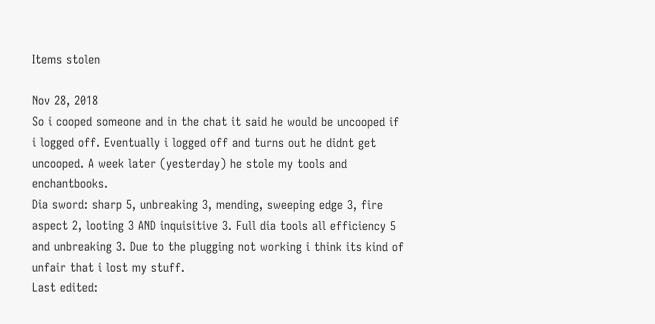Items stolen

Nov 28, 2018
So i cooped someone and in the chat it said he would be uncooped if i logged off. Eventually i logged off and turns out he didnt get uncooped. A week later (yesterday) he stole my tools and enchantbooks.
Dia sword: sharp 5, unbreaking 3, mending, sweeping edge 3, fire aspect 2, looting 3 AND inquisitive 3. Full dia tools all efficiency 5 and unbreaking 3. Due to the plugging not working i think its kind of unfair that i lost my stuff.
Last edited: